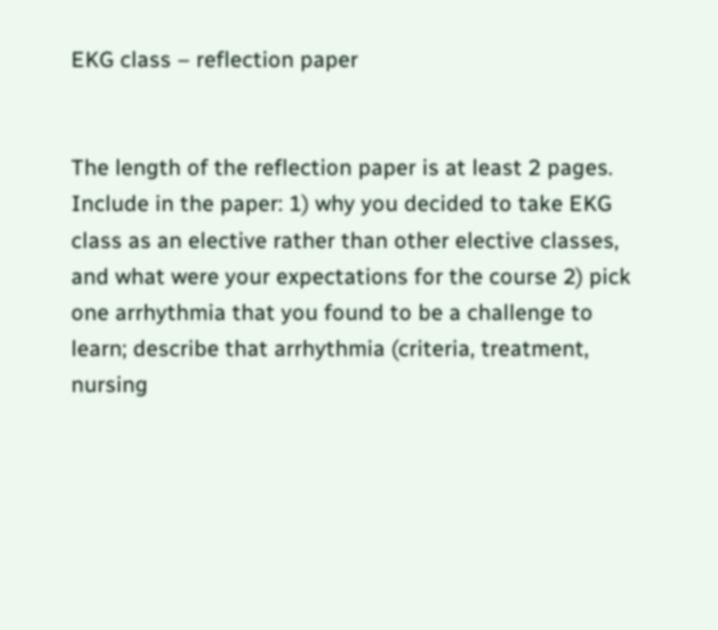EKG class – reflection paper


The length of the reflection paper is at least 2 pages. Include in the paper: 1) why you decided to take EKG class as an elective rather than other elective classes, and what were your expectations for the course 2) pick one arrhythmia that you found to be a challenge to learn; describe that arrhythmia (criteria, treatment, nursing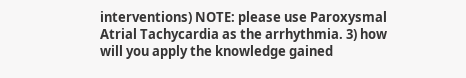interventions) NOTE: please use Paroxysmal Atrial Tachycardia as the arrhythmia. 3) how will you apply the knowledge gained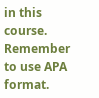in this course. Remember to use APA format.